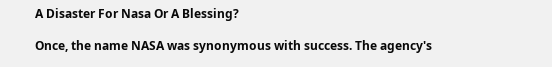A Disaster For Nasa Or A Blessing?

Once, the name NASA was synonymous with success. The agency's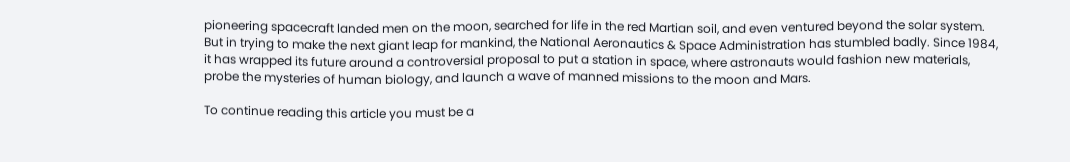pioneering spacecraft landed men on the moon, searched for life in the red Martian soil, and even ventured beyond the solar system. But in trying to make the next giant leap for mankind, the National Aeronautics & Space Administration has stumbled badly. Since 1984, it has wrapped its future around a controversial proposal to put a station in space, where astronauts would fashion new materials, probe the mysteries of human biology, and launch a wave of manned missions to the moon and Mars.

To continue reading this article you must be a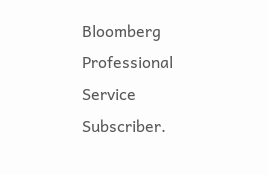Bloomberg Professional Service Subscriber.